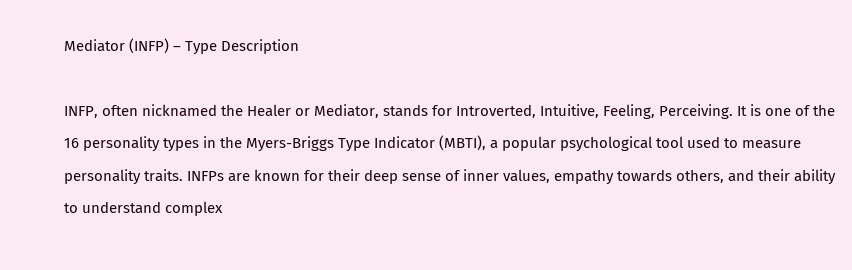Mediator (INFP) – Type Description

INFP, often nicknamed the Healer or Mediator, stands for Introverted, Intuitive, Feeling, Perceiving. It is one of the 16 personality types in the Myers-Briggs Type Indicator (MBTI), a popular psychological tool used to measure personality traits. INFPs are known for their deep sense of inner values, empathy towards others, and their ability to understand complex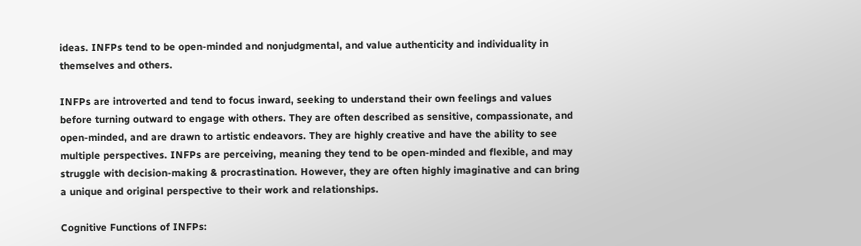ideas. INFPs tend to be open-minded and nonjudgmental, and value authenticity and individuality in themselves and others.

INFPs are introverted and tend to focus inward, seeking to understand their own feelings and values before turning outward to engage with others. They are often described as sensitive, compassionate, and open-minded, and are drawn to artistic endeavors. They are highly creative and have the ability to see multiple perspectives. INFPs are perceiving, meaning they tend to be open-minded and flexible, and may struggle with decision-making & procrastination. However, they are often highly imaginative and can bring a unique and original perspective to their work and relationships.

Cognitive Functions of INFPs: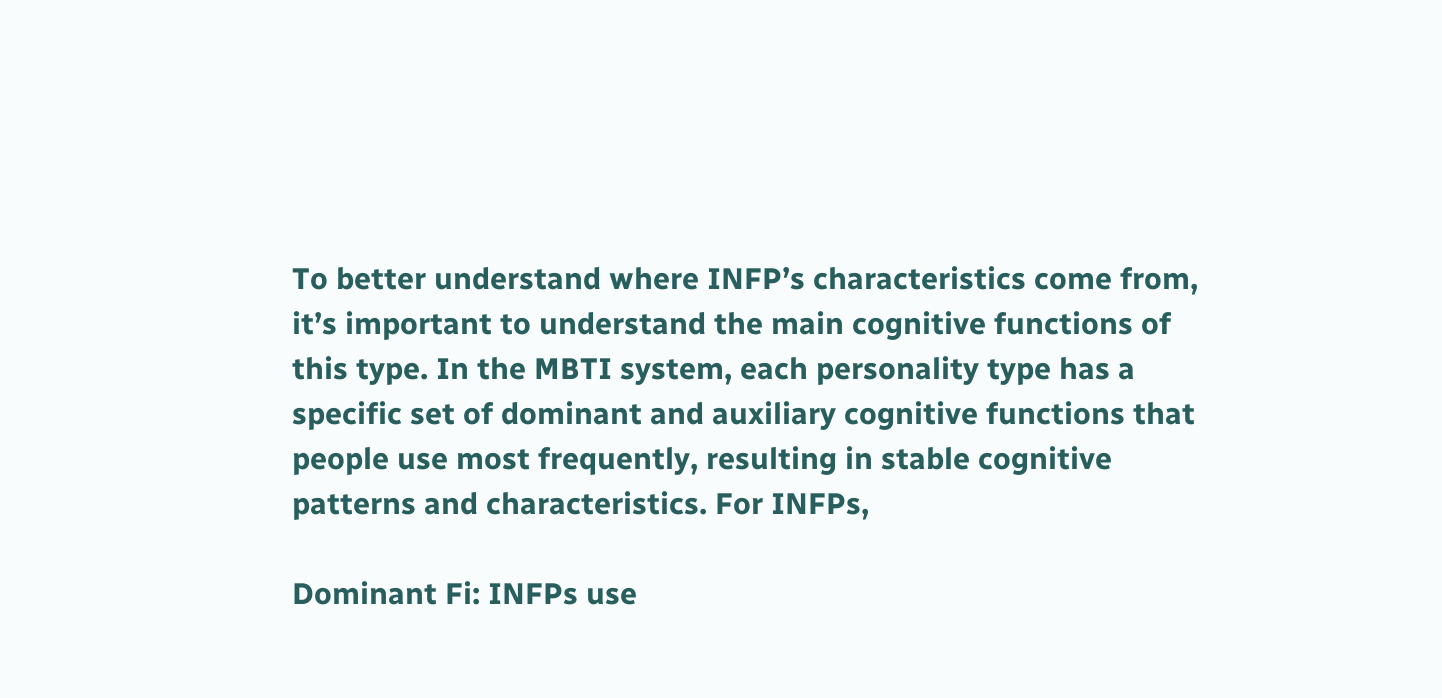To better understand where INFP’s characteristics come from, it’s important to understand the main cognitive functions of this type. In the MBTI system, each personality type has a specific set of dominant and auxiliary cognitive functions that people use most frequently, resulting in stable cognitive patterns and characteristics. For INFPs,

Dominant Fi: INFPs use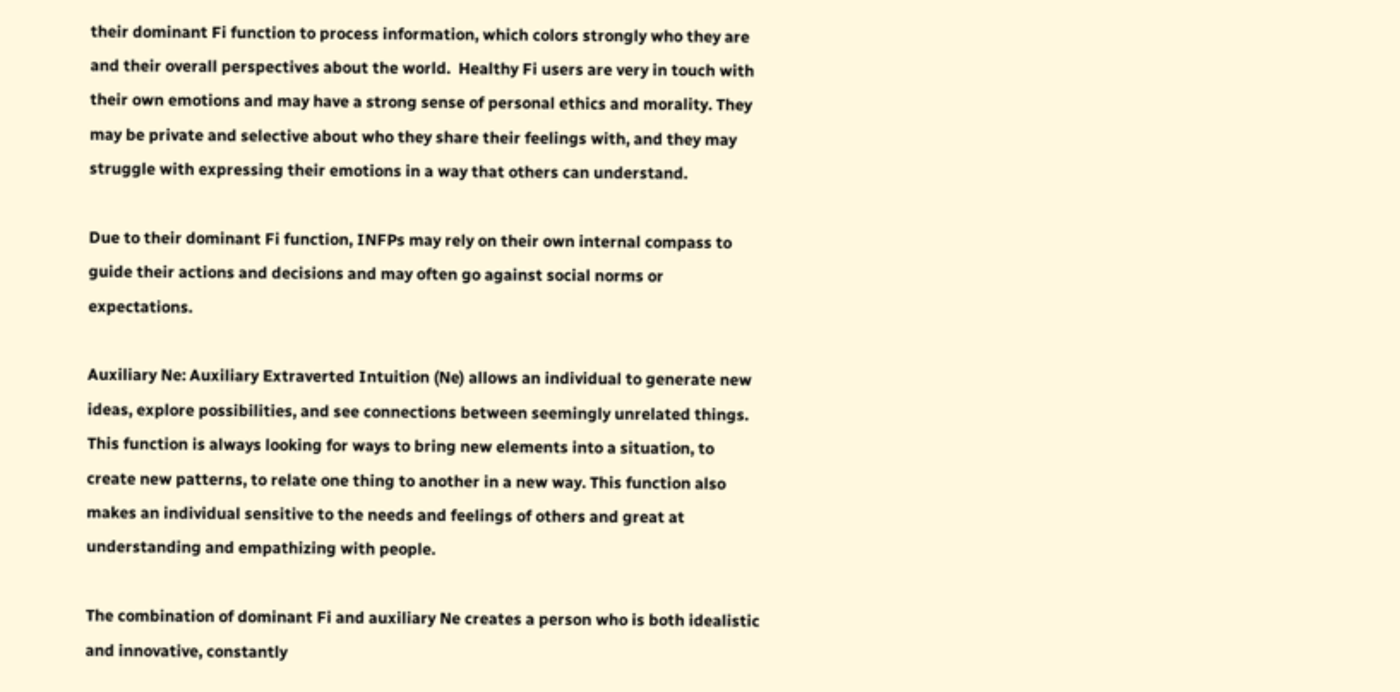their dominant Fi function to process information, which colors strongly who they are and their overall perspectives about the world.  Healthy Fi users are very in touch with their own emotions and may have a strong sense of personal ethics and morality. They may be private and selective about who they share their feelings with, and they may struggle with expressing their emotions in a way that others can understand.

Due to their dominant Fi function, INFPs may rely on their own internal compass to guide their actions and decisions and may often go against social norms or expectations.

Auxiliary Ne: Auxiliary Extraverted Intuition (Ne) allows an individual to generate new ideas, explore possibilities, and see connections between seemingly unrelated things. This function is always looking for ways to bring new elements into a situation, to create new patterns, to relate one thing to another in a new way. This function also makes an individual sensitive to the needs and feelings of others and great at understanding and empathizing with people.

The combination of dominant Fi and auxiliary Ne creates a person who is both idealistic and innovative, constantly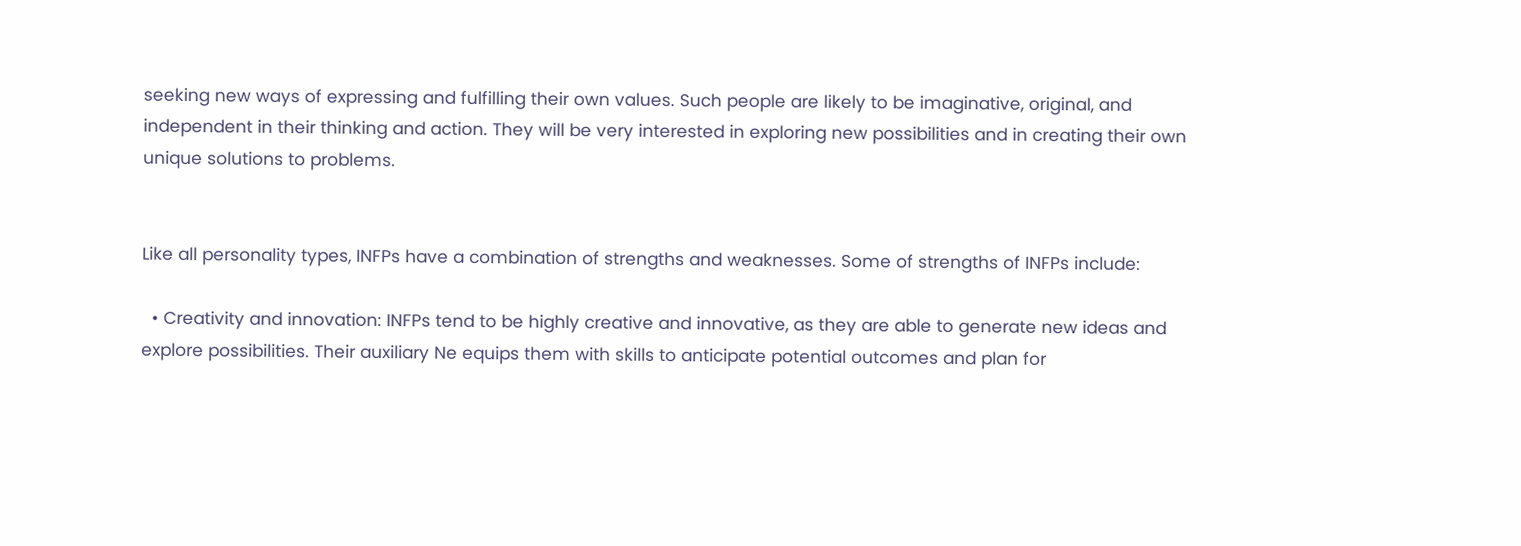seeking new ways of expressing and fulfilling their own values. Such people are likely to be imaginative, original, and independent in their thinking and action. They will be very interested in exploring new possibilities and in creating their own unique solutions to problems.


Like all personality types, INFPs have a combination of strengths and weaknesses. Some of strengths of INFPs include:

  • Creativity and innovation: INFPs tend to be highly creative and innovative, as they are able to generate new ideas and explore possibilities. Their auxiliary Ne equips them with skills to anticipate potential outcomes and plan for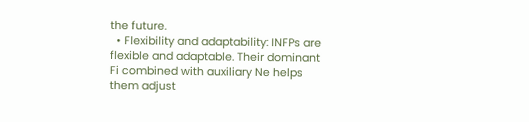the future.
  • Flexibility and adaptability: INFPs are flexible and adaptable. Their dominant Fi combined with auxiliary Ne helps them adjust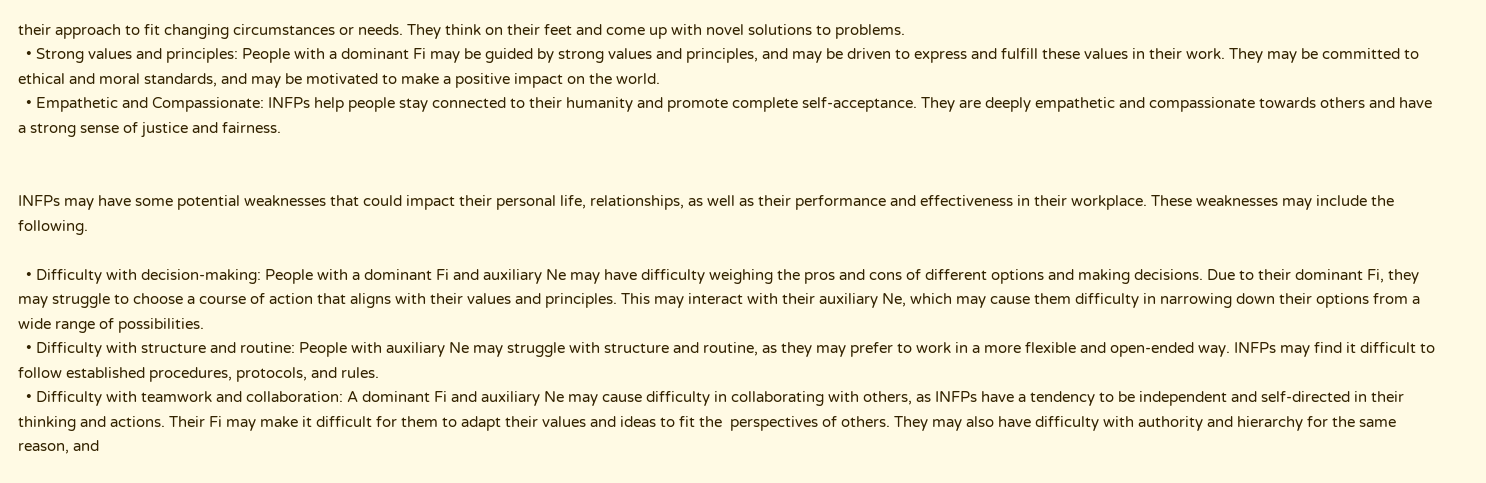their approach to fit changing circumstances or needs. They think on their feet and come up with novel solutions to problems.
  • Strong values and principles: People with a dominant Fi may be guided by strong values and principles, and may be driven to express and fulfill these values in their work. They may be committed to ethical and moral standards, and may be motivated to make a positive impact on the world.
  • Empathetic and Compassionate: INFPs help people stay connected to their humanity and promote complete self-acceptance. They are deeply empathetic and compassionate towards others and have a strong sense of justice and fairness.


INFPs may have some potential weaknesses that could impact their personal life, relationships, as well as their performance and effectiveness in their workplace. These weaknesses may include the following.

  • Difficulty with decision-making: People with a dominant Fi and auxiliary Ne may have difficulty weighing the pros and cons of different options and making decisions. Due to their dominant Fi, they may struggle to choose a course of action that aligns with their values and principles. This may interact with their auxiliary Ne, which may cause them difficulty in narrowing down their options from a wide range of possibilities.
  • Difficulty with structure and routine: People with auxiliary Ne may struggle with structure and routine, as they may prefer to work in a more flexible and open-ended way. INFPs may find it difficult to follow established procedures, protocols, and rules.
  • Difficulty with teamwork and collaboration: A dominant Fi and auxiliary Ne may cause difficulty in collaborating with others, as INFPs have a tendency to be independent and self-directed in their thinking and actions. Their Fi may make it difficult for them to adapt their values and ideas to fit the  perspectives of others. They may also have difficulty with authority and hierarchy for the same reason, and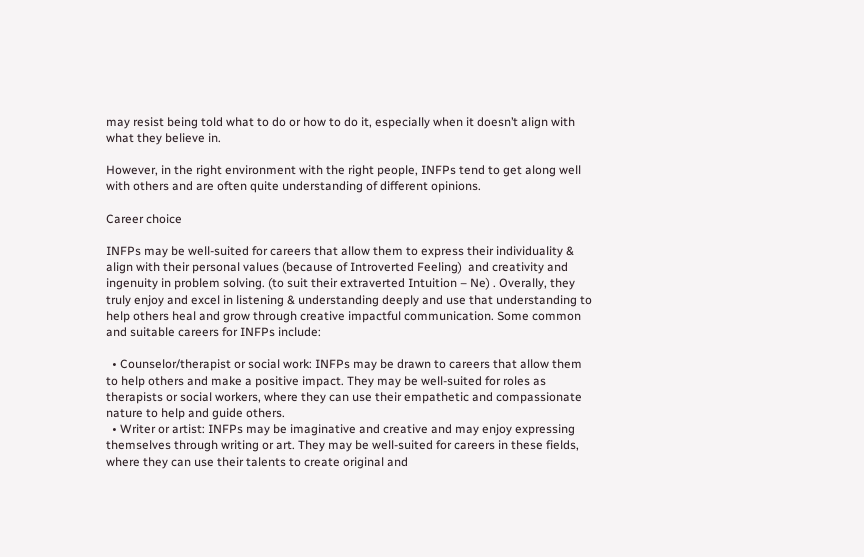may resist being told what to do or how to do it, especially when it doesn’t align with what they believe in.

However, in the right environment with the right people, INFPs tend to get along well with others and are often quite understanding of different opinions.

Career choice

INFPs may be well-suited for careers that allow them to express their individuality & align with their personal values (because of Introverted Feeling)  and creativity and ingenuity in problem solving. (to suit their extraverted Intuition – Ne) . Overally, they truly enjoy and excel in listening & understanding deeply and use that understanding to help others heal and grow through creative impactful communication. Some common and suitable careers for INFPs include:

  • Counselor/therapist or social work: INFPs may be drawn to careers that allow them to help others and make a positive impact. They may be well-suited for roles as therapists or social workers, where they can use their empathetic and compassionate nature to help and guide others.
  • Writer or artist: INFPs may be imaginative and creative and may enjoy expressing themselves through writing or art. They may be well-suited for careers in these fields, where they can use their talents to create original and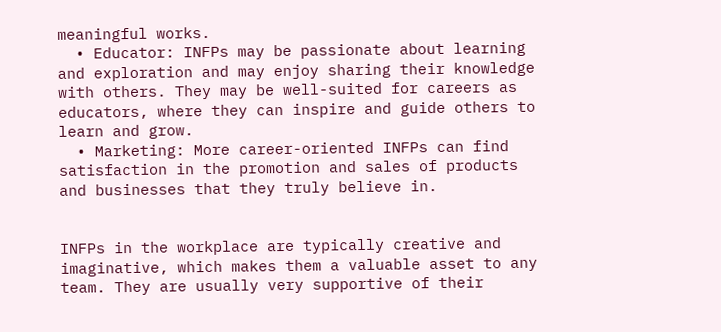meaningful works.
  • Educator: INFPs may be passionate about learning and exploration and may enjoy sharing their knowledge with others. They may be well-suited for careers as educators, where they can inspire and guide others to learn and grow.
  • Marketing: More career-oriented INFPs can find satisfaction in the promotion and sales of products and businesses that they truly believe in.


INFPs in the workplace are typically creative and imaginative, which makes them a valuable asset to any team. They are usually very supportive of their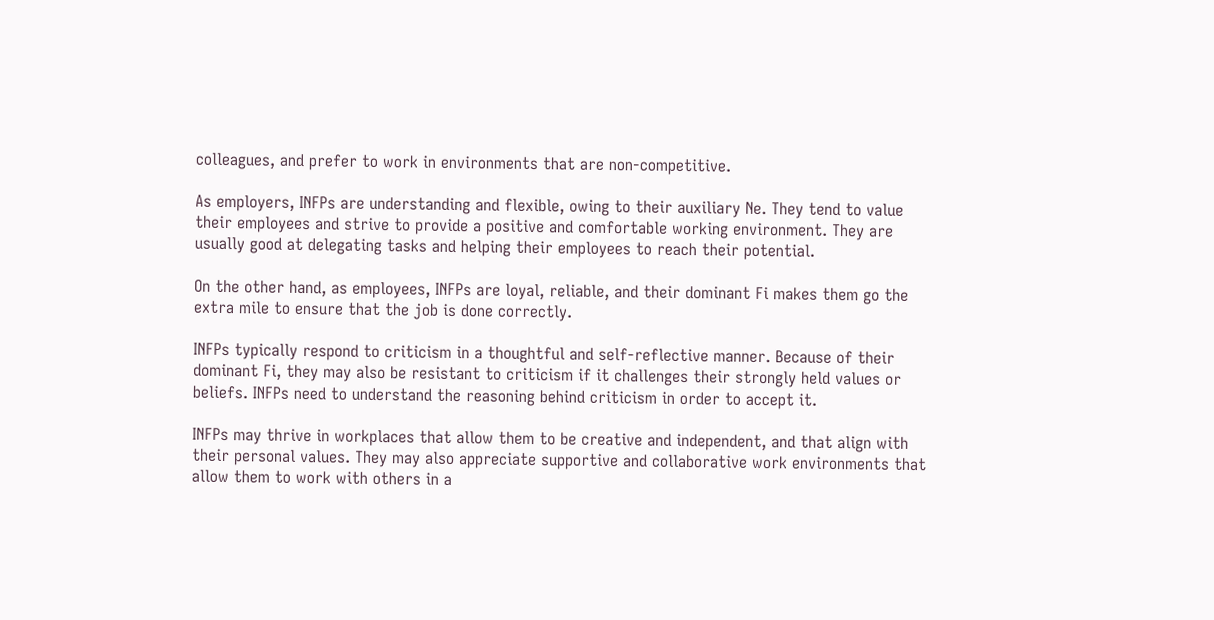colleagues, and prefer to work in environments that are non-competitive.

As employers, INFPs are understanding and flexible, owing to their auxiliary Ne. They tend to value their employees and strive to provide a positive and comfortable working environment. They are usually good at delegating tasks and helping their employees to reach their potential.

On the other hand, as employees, INFPs are loyal, reliable, and their dominant Fi makes them go the extra mile to ensure that the job is done correctly.

INFPs typically respond to criticism in a thoughtful and self-reflective manner. Because of their dominant Fi, they may also be resistant to criticism if it challenges their strongly held values or beliefs. INFPs need to understand the reasoning behind criticism in order to accept it.

INFPs may thrive in workplaces that allow them to be creative and independent, and that align with their personal values. They may also appreciate supportive and collaborative work environments that allow them to work with others in a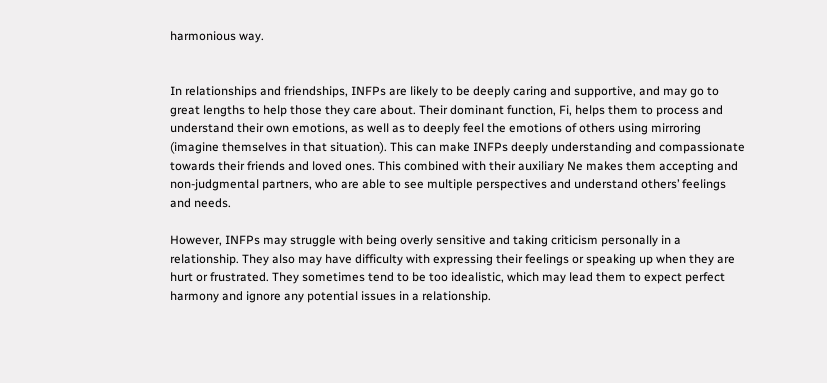harmonious way.


In relationships and friendships, INFPs are likely to be deeply caring and supportive, and may go to great lengths to help those they care about. Their dominant function, Fi, helps them to process and understand their own emotions, as well as to deeply feel the emotions of others using mirroring (imagine themselves in that situation). This can make INFPs deeply understanding and compassionate towards their friends and loved ones. This combined with their auxiliary Ne makes them accepting and non-judgmental partners, who are able to see multiple perspectives and understand others’ feelings and needs.

However, INFPs may struggle with being overly sensitive and taking criticism personally in a relationship. They also may have difficulty with expressing their feelings or speaking up when they are hurt or frustrated. They sometimes tend to be too idealistic, which may lead them to expect perfect harmony and ignore any potential issues in a relationship.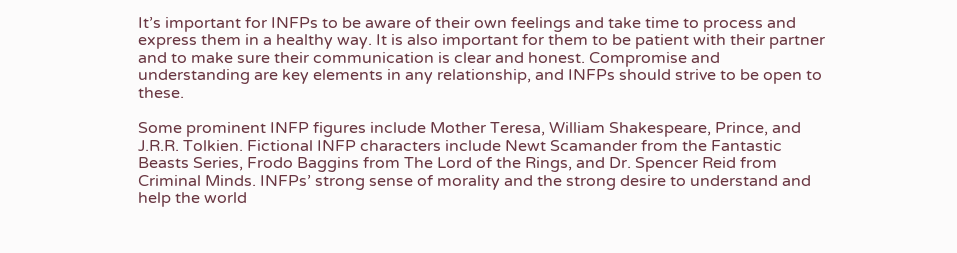It’s important for INFPs to be aware of their own feelings and take time to process and express them in a healthy way. It is also important for them to be patient with their partner and to make sure their communication is clear and honest. Compromise and understanding are key elements in any relationship, and INFPs should strive to be open to these.

Some prominent INFP figures include Mother Teresa, William Shakespeare, Prince, and J.R.R. Tolkien. Fictional INFP characters include Newt Scamander from the Fantastic Beasts Series, Frodo Baggins from The Lord of the Rings, and Dr. Spencer Reid from Criminal Minds. INFPs’ strong sense of morality and the strong desire to understand and help the world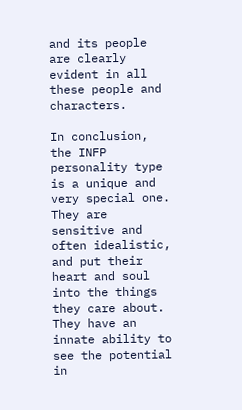and its people are clearly evident in all these people and characters.

In conclusion, the INFP personality type is a unique and very special one. They are sensitive and often idealistic, and put their heart and soul into the things they care about. They have an innate ability to see the potential in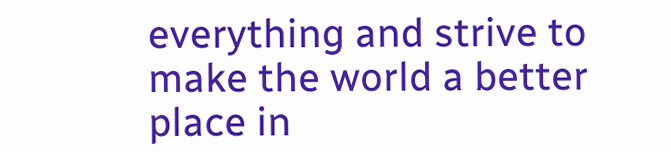everything and strive to make the world a better place in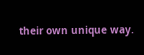their own unique way.